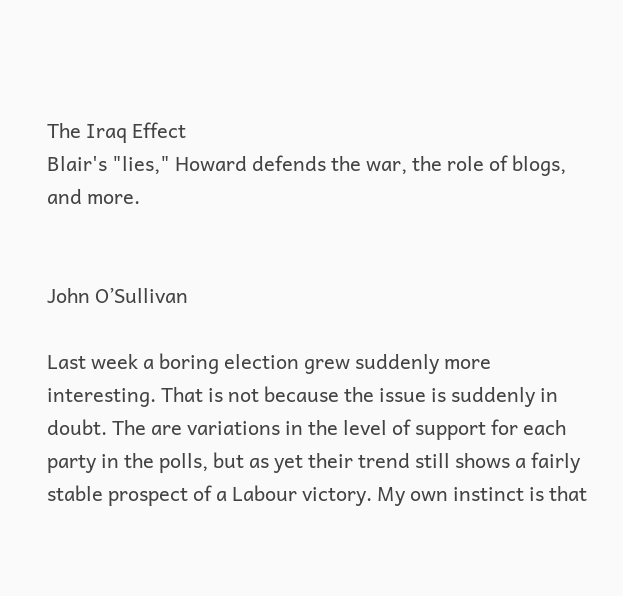The Iraq Effect
Blair's "lies," Howard defends the war, the role of blogs, and more.


John O’Sullivan

Last week a boring election grew suddenly more interesting. That is not because the issue is suddenly in doubt. The are variations in the level of support for each party in the polls, but as yet their trend still shows a fairly stable prospect of a Labour victory. My own instinct is that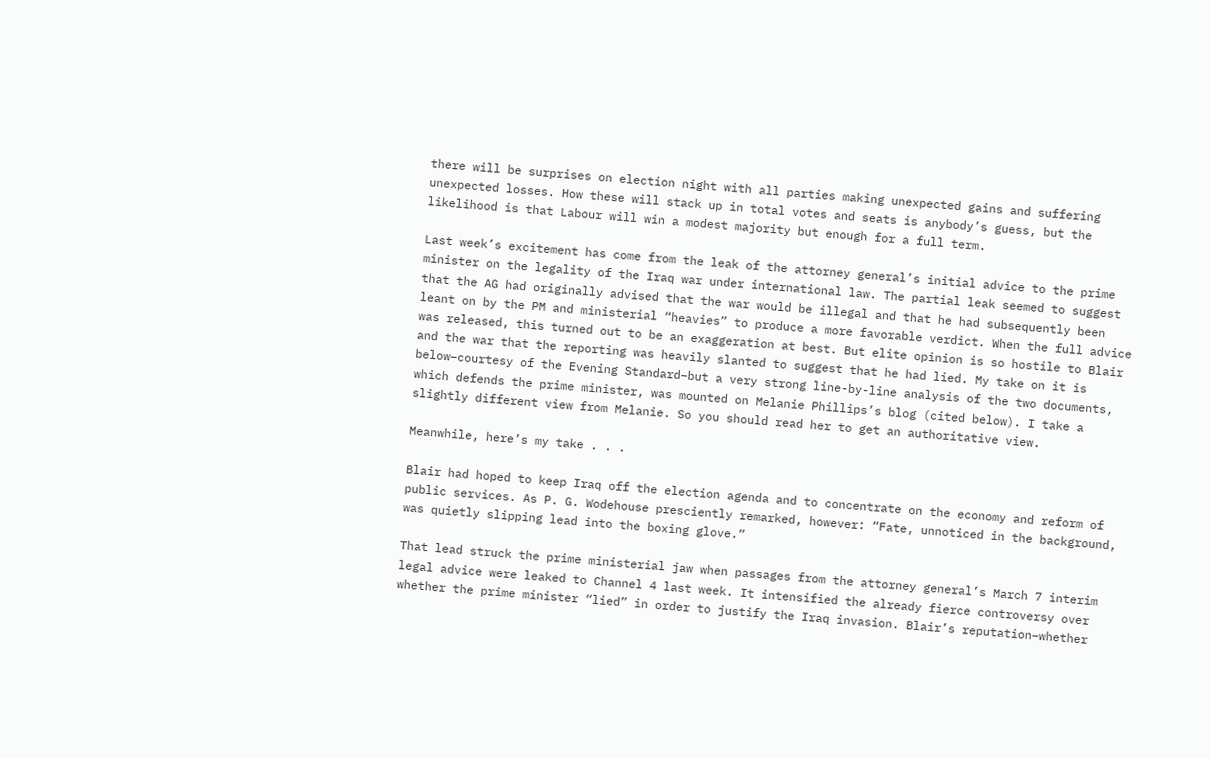there will be surprises on election night with all parties making unexpected gains and suffering unexpected losses. How these will stack up in total votes and seats is anybody’s guess, but the likelihood is that Labour will win a modest majority but enough for a full term.

Last week’s excitement has come from the leak of the attorney general’s initial advice to the prime minister on the legality of the Iraq war under international law. The partial leak seemed to suggest that the AG had originally advised that the war would be illegal and that he had subsequently been leant on by the PM and ministerial “heavies” to produce a more favorable verdict. When the full advice was released, this turned out to be an exaggeration at best. But elite opinion is so hostile to Blair and the war that the reporting was heavily slanted to suggest that he had lied. My take on it is below–courtesy of the Evening Standard–but a very strong line-by-line analysis of the two documents, which defends the prime minister, was mounted on Melanie Phillips’s blog (cited below). I take a slightly different view from Melanie. So you should read her to get an authoritative view.

Meanwhile, here’s my take . . .

Blair had hoped to keep Iraq off the election agenda and to concentrate on the economy and reform of public services. As P. G. Wodehouse presciently remarked, however: “Fate, unnoticed in the background, was quietly slipping lead into the boxing glove.”

That lead struck the prime ministerial jaw when passages from the attorney general’s March 7 interim legal advice were leaked to Channel 4 last week. It intensified the already fierce controversy over whether the prime minister “lied” in order to justify the Iraq invasion. Blair’s reputation–whether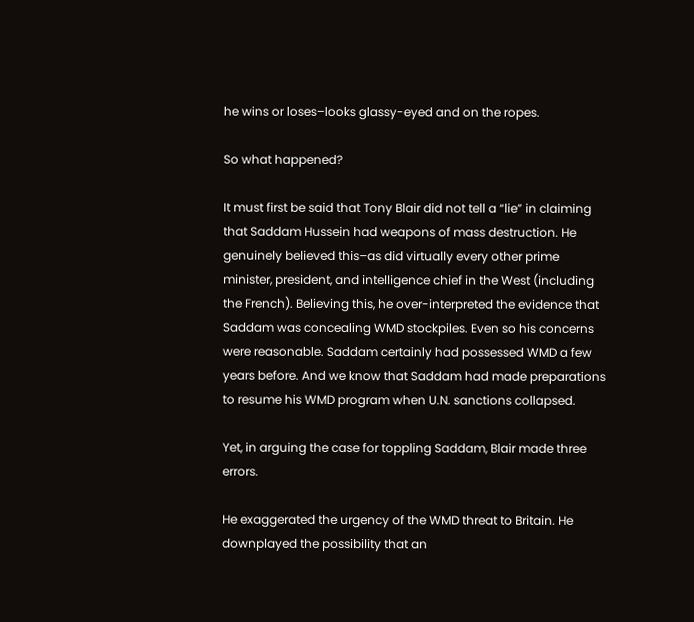he wins or loses–looks glassy-eyed and on the ropes.

So what happened?

It must first be said that Tony Blair did not tell a “lie” in claiming that Saddam Hussein had weapons of mass destruction. He genuinely believed this–as did virtually every other prime minister, president, and intelligence chief in the West (including the French). Believing this, he over-interpreted the evidence that Saddam was concealing WMD stockpiles. Even so his concerns were reasonable. Saddam certainly had possessed WMD a few years before. And we know that Saddam had made preparations to resume his WMD program when U.N. sanctions collapsed.

Yet, in arguing the case for toppling Saddam, Blair made three errors.

He exaggerated the urgency of the WMD threat to Britain. He downplayed the possibility that an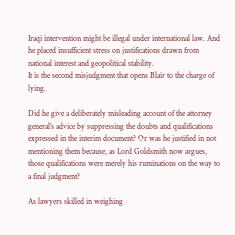Iraqi intervention might be illegal under international law. And he placed insufficient stress on justifications drawn from national interest and geopolitical stability.
It is the second misjudgment that opens Blair to the charge of lying.

Did he give a deliberately misleading account of the attorney general’s advice by suppressing the doubts and qualifications expressed in the interim document? Or was he justified in not mentioning them because, as Lord Goldsmith now argues, those qualifications were merely his ruminations on the way to a final judgment?

As lawyers skilled in weighing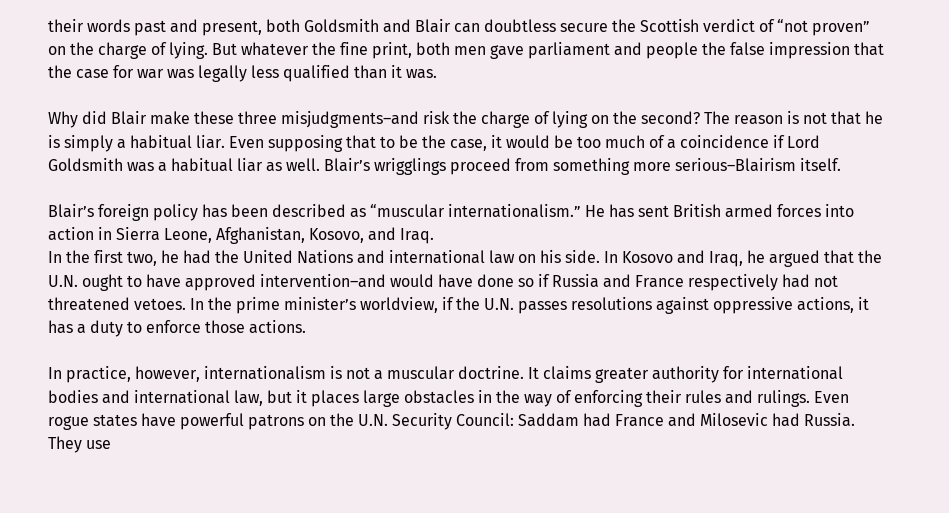their words past and present, both Goldsmith and Blair can doubtless secure the Scottish verdict of “not proven” on the charge of lying. But whatever the fine print, both men gave parliament and people the false impression that the case for war was legally less qualified than it was.

Why did Blair make these three misjudgments–and risk the charge of lying on the second? The reason is not that he is simply a habitual liar. Even supposing that to be the case, it would be too much of a coincidence if Lord Goldsmith was a habitual liar as well. Blair’s wrigglings proceed from something more serious–Blairism itself.

Blair’s foreign policy has been described as “muscular internationalism.” He has sent British armed forces into action in Sierra Leone, Afghanistan, Kosovo, and Iraq.
In the first two, he had the United Nations and international law on his side. In Kosovo and Iraq, he argued that the U.N. ought to have approved intervention–and would have done so if Russia and France respectively had not threatened vetoes. In the prime minister’s worldview, if the U.N. passes resolutions against oppressive actions, it has a duty to enforce those actions.

In practice, however, internationalism is not a muscular doctrine. It claims greater authority for international bodies and international law, but it places large obstacles in the way of enforcing their rules and rulings. Even rogue states have powerful patrons on the U.N. Security Council: Saddam had France and Milosevic had Russia. They use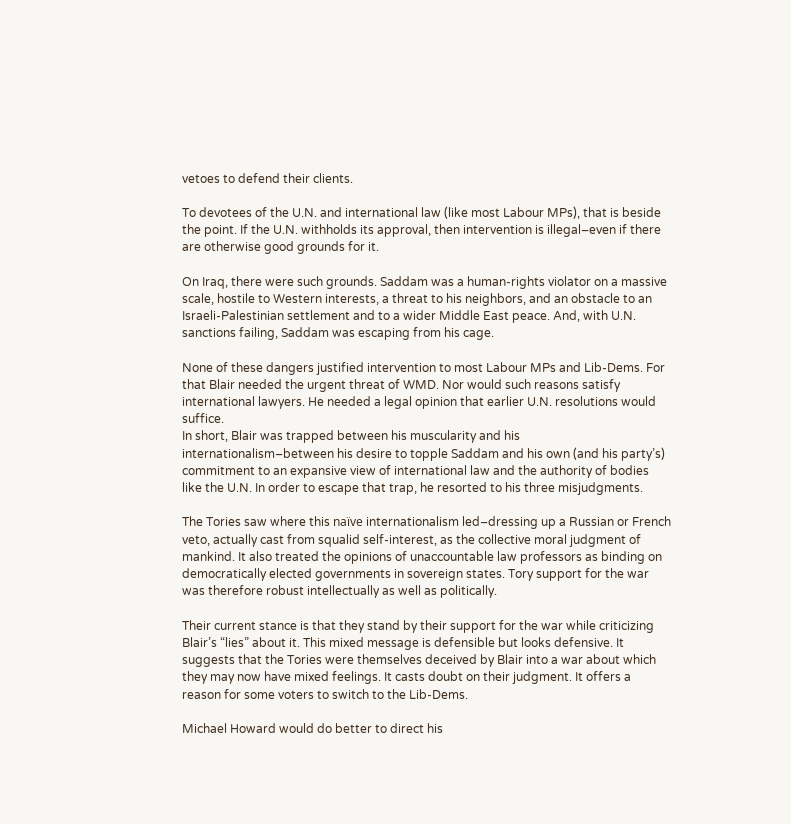vetoes to defend their clients.

To devotees of the U.N. and international law (like most Labour MPs), that is beside the point. If the U.N. withholds its approval, then intervention is illegal–even if there are otherwise good grounds for it.

On Iraq, there were such grounds. Saddam was a human-rights violator on a massive scale, hostile to Western interests, a threat to his neighbors, and an obstacle to an Israeli-Palestinian settlement and to a wider Middle East peace. And, with U.N. sanctions failing, Saddam was escaping from his cage.

None of these dangers justified intervention to most Labour MPs and Lib-Dems. For that Blair needed the urgent threat of WMD. Nor would such reasons satisfy international lawyers. He needed a legal opinion that earlier U.N. resolutions would suffice.
In short, Blair was trapped between his muscularity and his internationalism–between his desire to topple Saddam and his own (and his party’s) commitment to an expansive view of international law and the authority of bodies like the U.N. In order to escape that trap, he resorted to his three misjudgments.

The Tories saw where this naïve internationalism led–dressing up a Russian or French veto, actually cast from squalid self-interest, as the collective moral judgment of mankind. It also treated the opinions of unaccountable law professors as binding on democratically elected governments in sovereign states. Tory support for the war was therefore robust intellectually as well as politically.

Their current stance is that they stand by their support for the war while criticizing Blair’s “lies” about it. This mixed message is defensible but looks defensive. It suggests that the Tories were themselves deceived by Blair into a war about which they may now have mixed feelings. It casts doubt on their judgment. It offers a reason for some voters to switch to the Lib-Dems.

Michael Howard would do better to direct his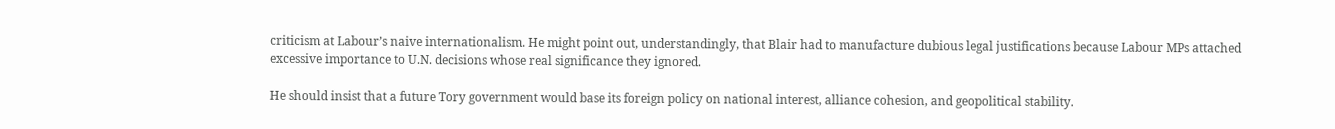criticism at Labour’s naive internationalism. He might point out, understandingly, that Blair had to manufacture dubious legal justifications because Labour MPs attached excessive importance to U.N. decisions whose real significance they ignored.

He should insist that a future Tory government would base its foreign policy on national interest, alliance cohesion, and geopolitical stability.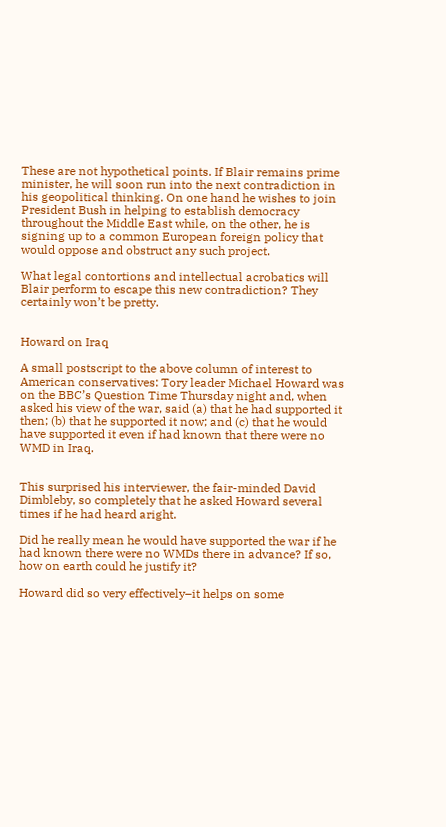These are not hypothetical points. If Blair remains prime minister, he will soon run into the next contradiction in his geopolitical thinking. On one hand he wishes to join President Bush in helping to establish democracy throughout the Middle East while, on the other, he is signing up to a common European foreign policy that would oppose and obstruct any such project.

What legal contortions and intellectual acrobatics will Blair perform to escape this new contradiction? They certainly won’t be pretty.


Howard on Iraq

A small postscript to the above column of interest to American conservatives: Tory leader Michael Howard was on the BBC’s Question Time Thursday night and, when asked his view of the war, said (a) that he had supported it then; (b) that he supported it now; and (c) that he would have supported it even if had known that there were no WMD in Iraq.


This surprised his interviewer, the fair-minded David Dimbleby, so completely that he asked Howard several times if he had heard aright.

Did he really mean he would have supported the war if he had known there were no WMDs there in advance? If so, how on earth could he justify it?

Howard did so very effectively–it helps on some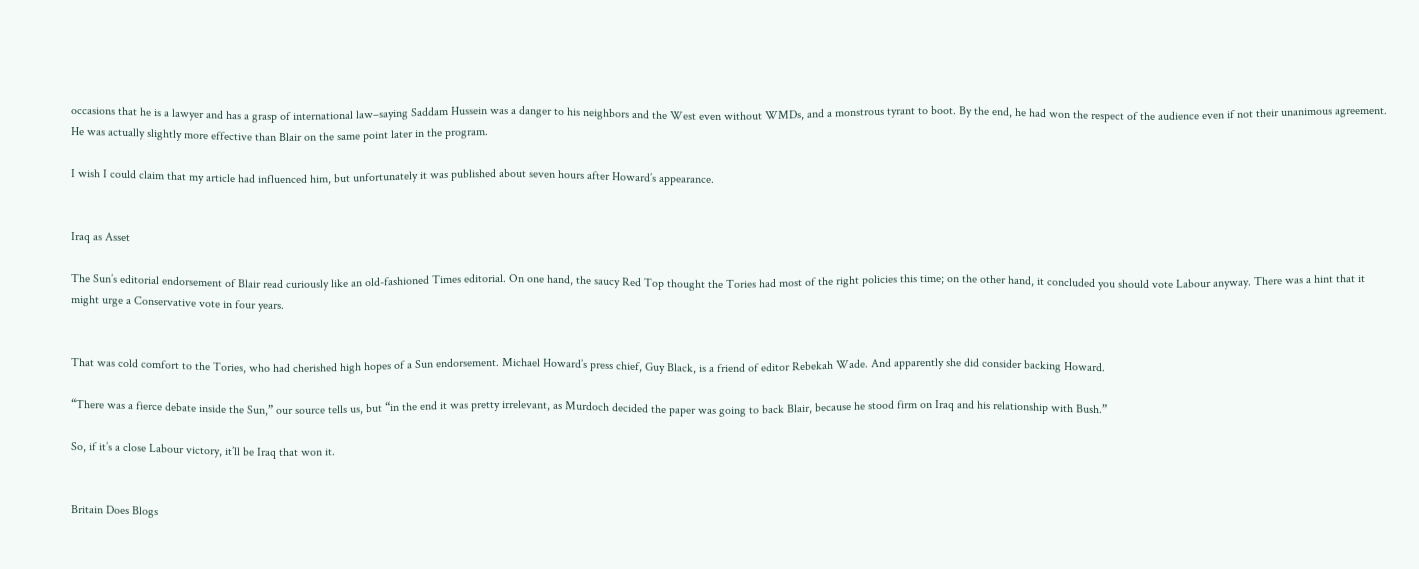occasions that he is a lawyer and has a grasp of international law–saying Saddam Hussein was a danger to his neighbors and the West even without WMDs, and a monstrous tyrant to boot. By the end, he had won the respect of the audience even if not their unanimous agreement. He was actually slightly more effective than Blair on the same point later in the program.

I wish I could claim that my article had influenced him, but unfortunately it was published about seven hours after Howard’s appearance.


Iraq as Asset

The Sun’s editorial endorsement of Blair read curiously like an old-fashioned Times editorial. On one hand, the saucy Red Top thought the Tories had most of the right policies this time; on the other hand, it concluded you should vote Labour anyway. There was a hint that it might urge a Conservative vote in four years.


That was cold comfort to the Tories, who had cherished high hopes of a Sun endorsement. Michael Howard’s press chief, Guy Black, is a friend of editor Rebekah Wade. And apparently she did consider backing Howard.

“There was a fierce debate inside the Sun,” our source tells us, but “in the end it was pretty irrelevant, as Murdoch decided the paper was going to back Blair, because he stood firm on Iraq and his relationship with Bush.”

So, if it’s a close Labour victory, it’ll be Iraq that won it.


Britain Does Blogs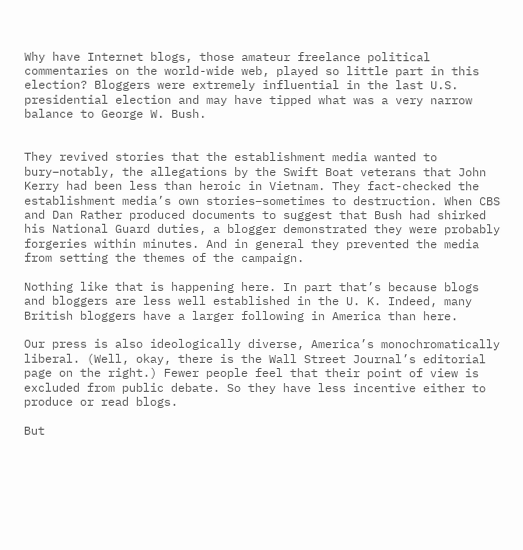Why have Internet blogs, those amateur freelance political commentaries on the world-wide web, played so little part in this election? Bloggers were extremely influential in the last U.S. presidential election and may have tipped what was a very narrow balance to George W. Bush.


They revived stories that the establishment media wanted to bury–notably, the allegations by the Swift Boat veterans that John Kerry had been less than heroic in Vietnam. They fact-checked the establishment media’s own stories–sometimes to destruction. When CBS and Dan Rather produced documents to suggest that Bush had shirked his National Guard duties, a blogger demonstrated they were probably forgeries within minutes. And in general they prevented the media from setting the themes of the campaign.

Nothing like that is happening here. In part that’s because blogs and bloggers are less well established in the U. K. Indeed, many British bloggers have a larger following in America than here.

Our press is also ideologically diverse, America’s monochromatically liberal. (Well, okay, there is the Wall Street Journal’s editorial page on the right.) Fewer people feel that their point of view is excluded from public debate. So they have less incentive either to produce or read blogs.

But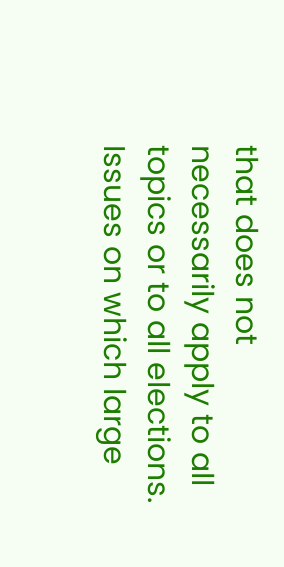that does not necessarily apply to all topics or to all elections. Issues on which large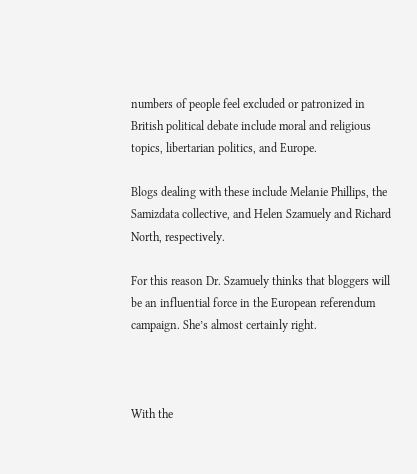numbers of people feel excluded or patronized in British political debate include moral and religious topics, libertarian politics, and Europe.

Blogs dealing with these include Melanie Phillips, the Samizdata collective, and Helen Szamuely and Richard North, respectively.

For this reason Dr. Szamuely thinks that bloggers will be an influential force in the European referendum campaign. She’s almost certainly right.



With the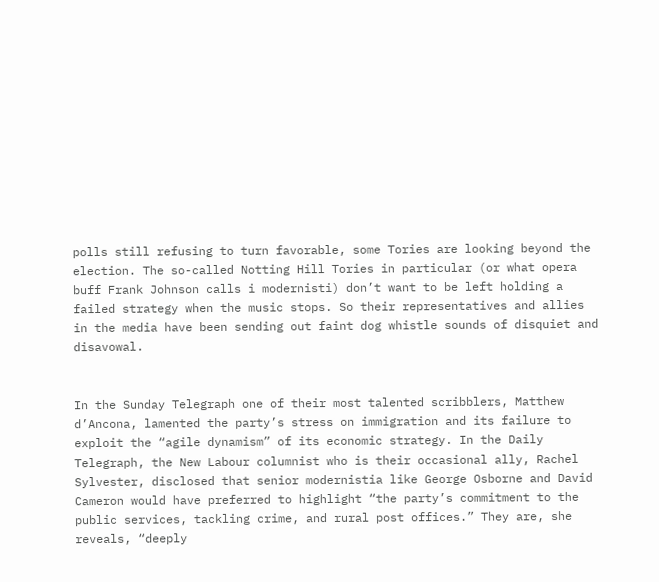polls still refusing to turn favorable, some Tories are looking beyond the election. The so-called Notting Hill Tories in particular (or what opera buff Frank Johnson calls i modernisti) don’t want to be left holding a failed strategy when the music stops. So their representatives and allies in the media have been sending out faint dog whistle sounds of disquiet and disavowal.


In the Sunday Telegraph one of their most talented scribblers, Matthew d’Ancona, lamented the party’s stress on immigration and its failure to exploit the “agile dynamism” of its economic strategy. In the Daily Telegraph, the New Labour columnist who is their occasional ally, Rachel Sylvester, disclosed that senior modernistia like George Osborne and David Cameron would have preferred to highlight “the party’s commitment to the public services, tackling crime, and rural post offices.” They are, she reveals, “deeply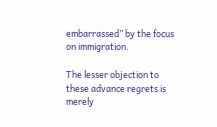embarrassed” by the focus on immigration.

The lesser objection to these advance regrets is merely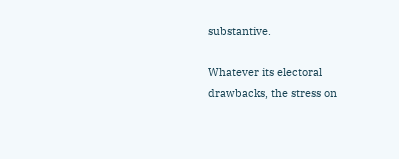substantive.

Whatever its electoral drawbacks, the stress on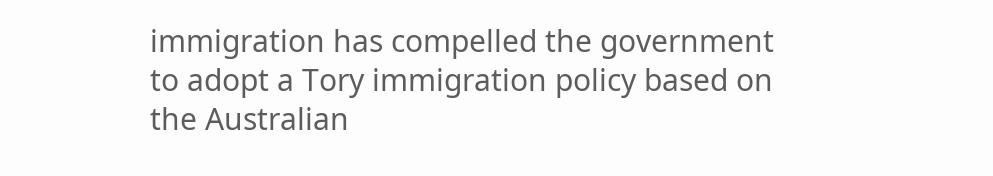immigration has compelled the government to adopt a Tory immigration policy based on the Australian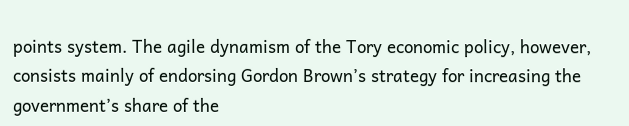points system. The agile dynamism of the Tory economic policy, however, consists mainly of endorsing Gordon Brown’s strategy for increasing the government’s share of the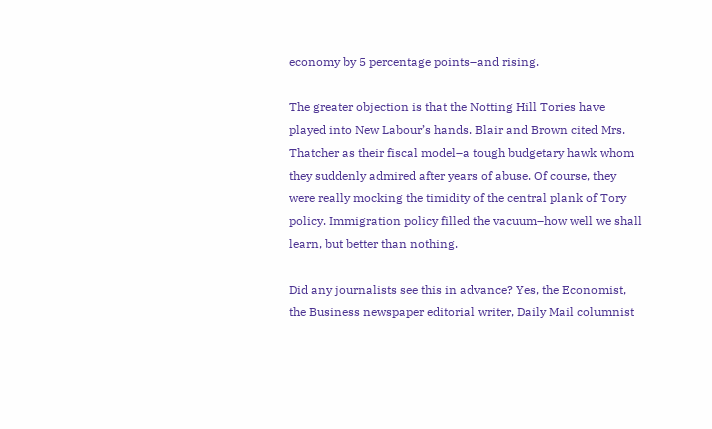economy by 5 percentage points–and rising.

The greater objection is that the Notting Hill Tories have played into New Labour’s hands. Blair and Brown cited Mrs. Thatcher as their fiscal model–a tough budgetary hawk whom they suddenly admired after years of abuse. Of course, they were really mocking the timidity of the central plank of Tory policy. Immigration policy filled the vacuum–how well we shall learn, but better than nothing.

Did any journalists see this in advance? Yes, the Economist, the Business newspaper editorial writer, Daily Mail columnist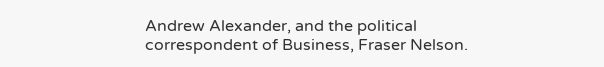Andrew Alexander, and the political correspondent of Business, Fraser Nelson.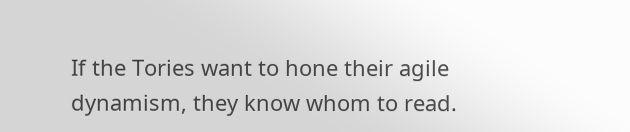If the Tories want to hone their agile dynamism, they know whom to read.